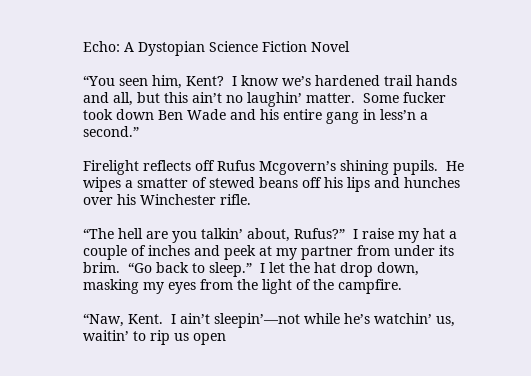Echo: A Dystopian Science Fiction Novel

“You seen him, Kent?  I know we’s hardened trail hands and all, but this ain’t no laughin’ matter.  Some fucker took down Ben Wade and his entire gang in less’n a second.”

Firelight reflects off Rufus Mcgovern’s shining pupils.  He wipes a smatter of stewed beans off his lips and hunches over his Winchester rifle.

“The hell are you talkin’ about, Rufus?”  I raise my hat a couple of inches and peek at my partner from under its brim.  “Go back to sleep.”  I let the hat drop down, masking my eyes from the light of the campfire.

“Naw, Kent.  I ain’t sleepin’—not while he’s watchin’ us, waitin’ to rip us open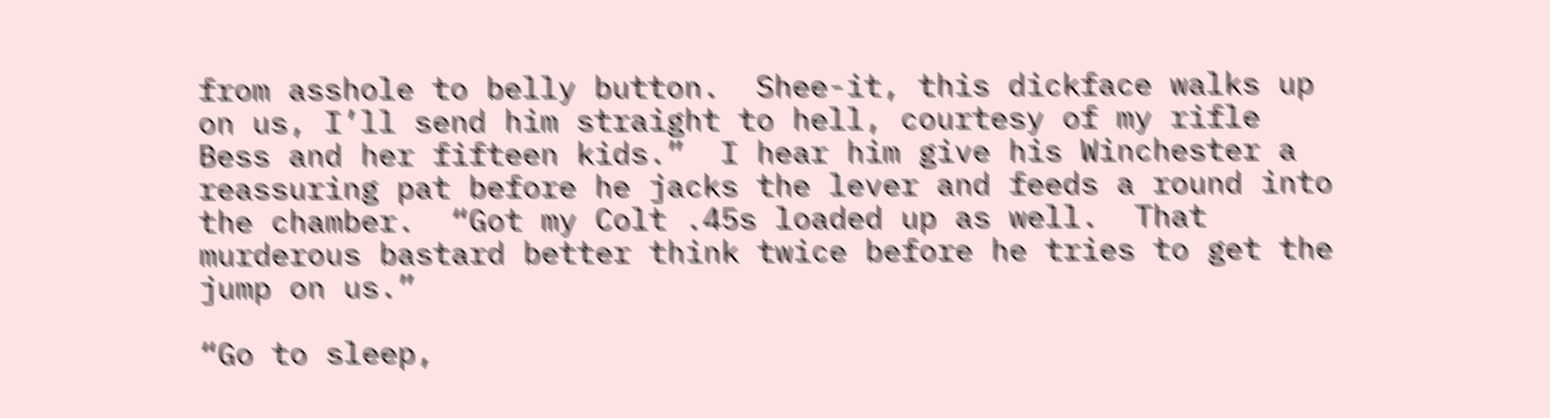from asshole to belly button.  Shee-it, this dickface walks up on us, I’ll send him straight to hell, courtesy of my rifle Bess and her fifteen kids.”  I hear him give his Winchester a reassuring pat before he jacks the lever and feeds a round into the chamber.  “Got my Colt .45s loaded up as well.  That murderous bastard better think twice before he tries to get the jump on us.”

“Go to sleep,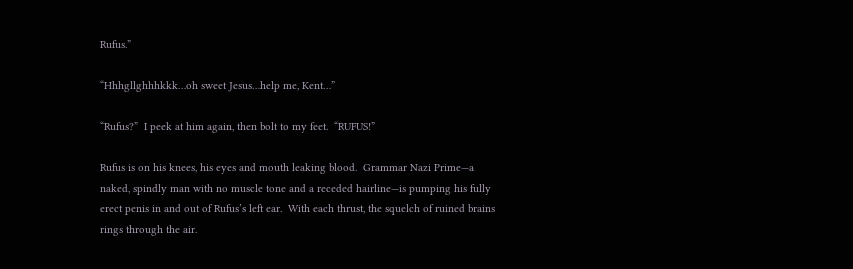Rufus.”

“Hhhgllghhhkkk…oh sweet Jesus…help me, Kent…”

“Rufus?”  I peek at him again, then bolt to my feet.  “RUFUS!”

Rufus is on his knees, his eyes and mouth leaking blood.  Grammar Nazi Prime—a naked, spindly man with no muscle tone and a receded hairline—is pumping his fully erect penis in and out of Rufus’s left ear.  With each thrust, the squelch of ruined brains rings through the air.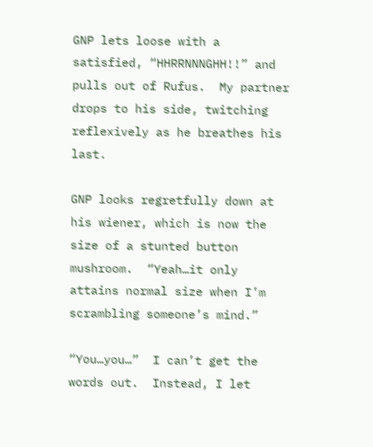GNP lets loose with a satisfied, “HHRRNNNGHH!!” and pulls out of Rufus.  My partner drops to his side, twitching reflexively as he breathes his last.

GNP looks regretfully down at his wiener, which is now the size of a stunted button mushroom.  “Yeah…it only attains normal size when I’m scrambling someone’s mind.”

“You…you…”  I can’t get the words out.  Instead, I let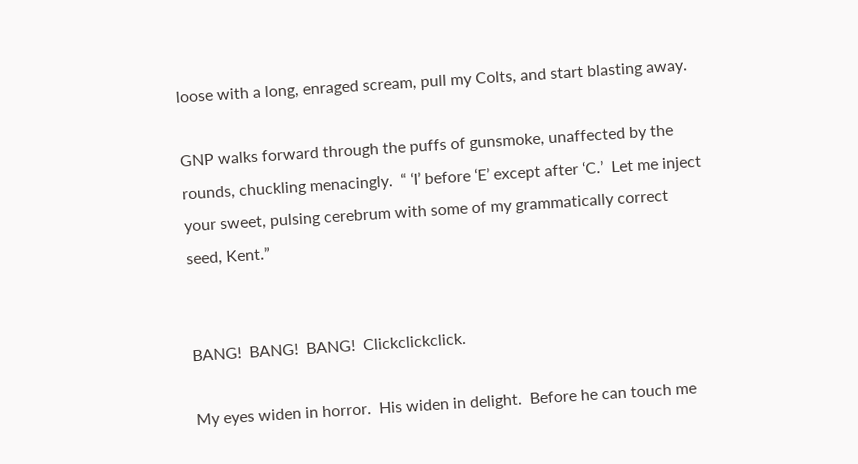loose with a long, enraged scream, pull my Colts, and start blasting away.

GNP walks forward through the puffs of gunsmoke, unaffected by the rounds, chuckling menacingly.  “ ‘I’ before ‘E’ except after ‘C.’  Let me inject your sweet, pulsing cerebrum with some of my grammatically correct seed, Kent.”


BANG!  BANG!  BANG!  Clickclickclick.

My eyes widen in horror.  His widen in delight.  Before he can touch me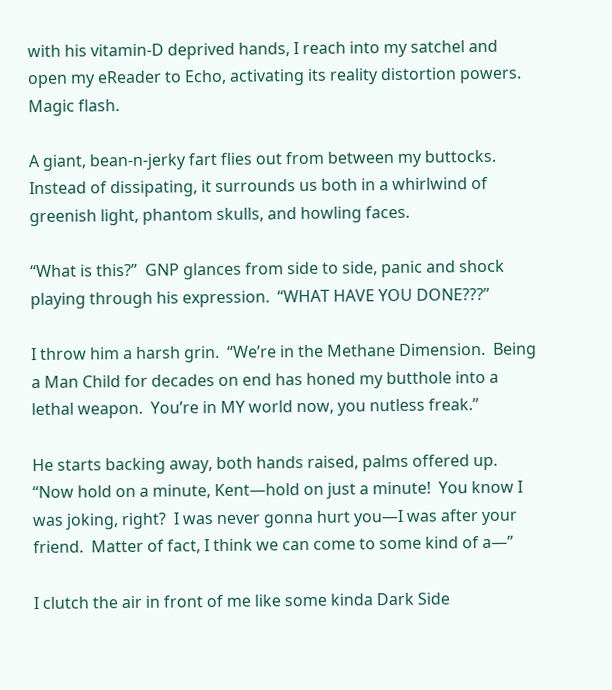with his vitamin-D deprived hands, I reach into my satchel and open my eReader to Echo, activating its reality distortion powers.  Magic flash.

A giant, bean-n-jerky fart flies out from between my buttocks.  Instead of dissipating, it surrounds us both in a whirlwind of greenish light, phantom skulls, and howling faces.

“What is this?”  GNP glances from side to side, panic and shock playing through his expression.  “WHAT HAVE YOU DONE???”

I throw him a harsh grin.  “We’re in the Methane Dimension.  Being a Man Child for decades on end has honed my butthole into a lethal weapon.  You’re in MY world now, you nutless freak.”

He starts backing away, both hands raised, palms offered up.  “Now hold on a minute, Kent—hold on just a minute!  You know I was joking, right?  I was never gonna hurt you—I was after your friend.  Matter of fact, I think we can come to some kind of a—”

I clutch the air in front of me like some kinda Dark Side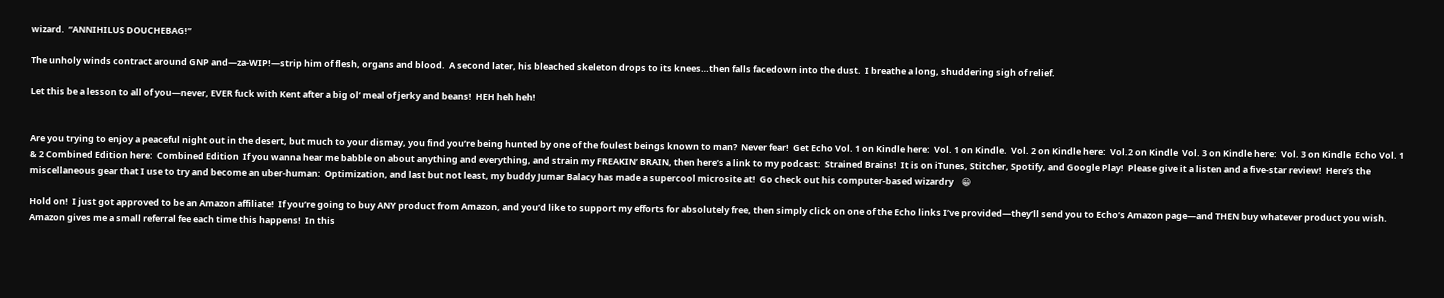wizard.  “ANNIHILUS DOUCHEBAG!”

The unholy winds contract around GNP and—za-WIP!—strip him of flesh, organs and blood.  A second later, his bleached skeleton drops to its knees…then falls facedown into the dust.  I breathe a long, shuddering sigh of relief.

Let this be a lesson to all of you—never, EVER fuck with Kent after a big ol’ meal of jerky and beans!  HEH heh heh!


Are you trying to enjoy a peaceful night out in the desert, but much to your dismay, you find you’re being hunted by one of the foulest beings known to man?  Never fear!  Get Echo Vol. 1 on Kindle here:  Vol. 1 on Kindle.  Vol. 2 on Kindle here:  Vol.2 on Kindle  Vol. 3 on Kindle here:  Vol. 3 on Kindle  Echo Vol. 1 & 2 Combined Edition here:  Combined Edition  If you wanna hear me babble on about anything and everything, and strain my FREAKIN’ BRAIN, then here’s a link to my podcast:  Strained Brains!  It is on iTunes, Stitcher, Spotify, and Google Play!  Please give it a listen and a five-star review!  Here’s the miscellaneous gear that I use to try and become an uber-human:  Optimization, and last but not least, my buddy Jumar Balacy has made a supercool microsite at!  Go check out his computer-based wizardry    😀

Hold on!  I just got approved to be an Amazon affiliate!  If you’re going to buy ANY product from Amazon, and you’d like to support my efforts for absolutely free, then simply click on one of the Echo links I’ve provided—they’ll send you to Echo’s Amazon page—and THEN buy whatever product you wish.  Amazon gives me a small referral fee each time this happens!  In this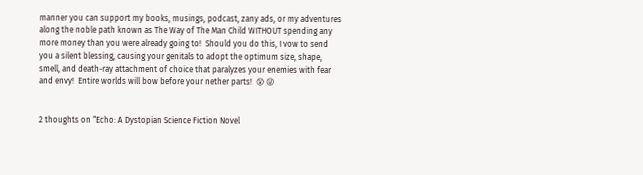manner you can support my books, musings, podcast, zany ads, or my adventures along the noble path known as The Way of The Man Child WITHOUT spending any more money than you were already going to!  Should you do this, I vow to send you a silent blessing, causing your genitals to adopt the optimum size, shape, smell, and death-ray attachment of choice that paralyzes your enemies with fear and envy!  Entire worlds will bow before your nether parts!  😲 😜


2 thoughts on “Echo: A Dystopian Science Fiction Novel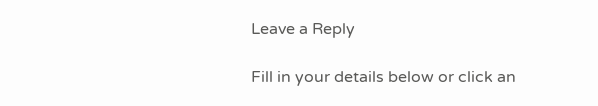Leave a Reply

Fill in your details below or click an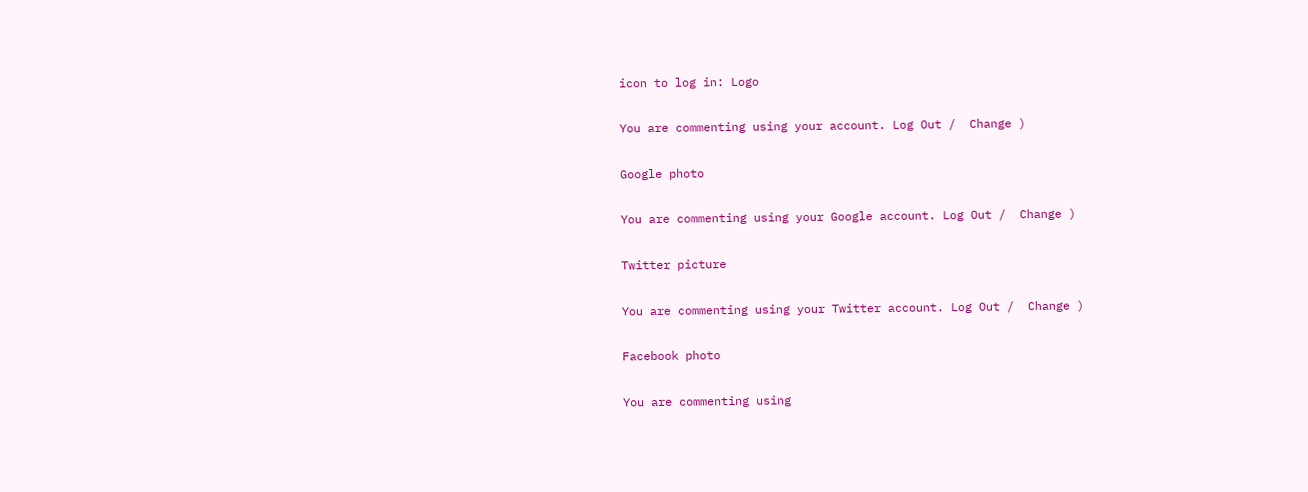icon to log in: Logo

You are commenting using your account. Log Out /  Change )

Google photo

You are commenting using your Google account. Log Out /  Change )

Twitter picture

You are commenting using your Twitter account. Log Out /  Change )

Facebook photo

You are commenting using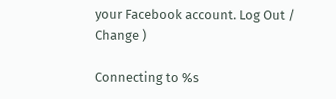your Facebook account. Log Out /  Change )

Connecting to %s